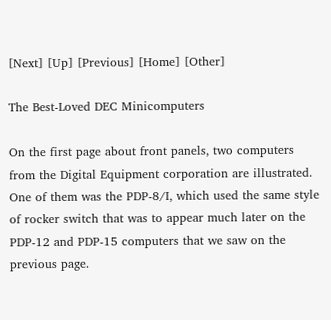[Next] [Up] [Previous] [Home] [Other]

The Best-Loved DEC Minicomputers

On the first page about front panels, two computers from the Digital Equipment corporation are illustrated. One of them was the PDP-8/I, which used the same style of rocker switch that was to appear much later on the PDP-12 and PDP-15 computers that we saw on the previous page.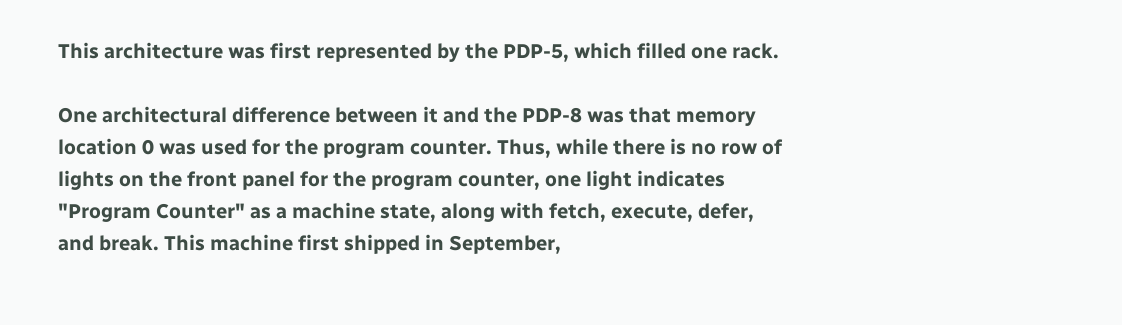This architecture was first represented by the PDP-5, which filled one rack.

One architectural difference between it and the PDP-8 was that memory location 0 was used for the program counter. Thus, while there is no row of lights on the front panel for the program counter, one light indicates "Program Counter" as a machine state, along with fetch, execute, defer, and break. This machine first shipped in September,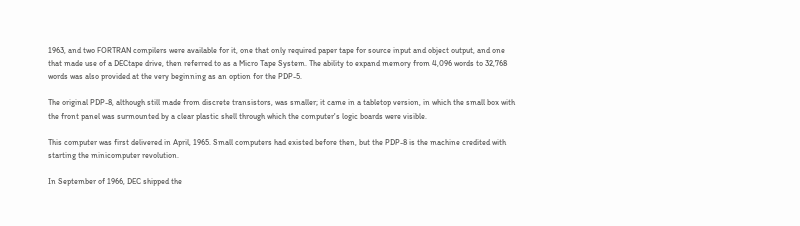1963, and two FORTRAN compilers were available for it, one that only required paper tape for source input and object output, and one that made use of a DECtape drive, then referred to as a Micro Tape System. The ability to expand memory from 4,096 words to 32,768 words was also provided at the very beginning as an option for the PDP-5.

The original PDP-8, although still made from discrete transistors, was smaller; it came in a tabletop version, in which the small box with the front panel was surmounted by a clear plastic shell through which the computer's logic boards were visible.

This computer was first delivered in April, 1965. Small computers had existed before then, but the PDP-8 is the machine credited with starting the minicomputer revolution.

In September of 1966, DEC shipped the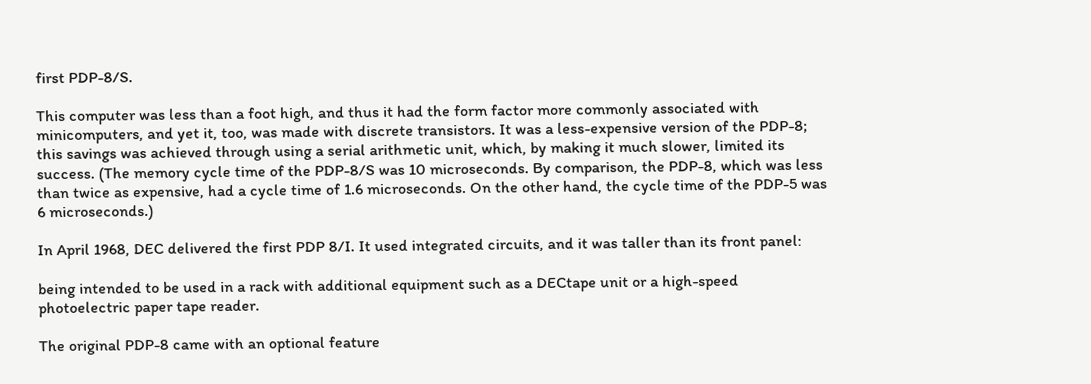first PDP-8/S.

This computer was less than a foot high, and thus it had the form factor more commonly associated with minicomputers, and yet it, too, was made with discrete transistors. It was a less-expensive version of the PDP-8; this savings was achieved through using a serial arithmetic unit, which, by making it much slower, limited its success. (The memory cycle time of the PDP-8/S was 10 microseconds. By comparison, the PDP-8, which was less than twice as expensive, had a cycle time of 1.6 microseconds. On the other hand, the cycle time of the PDP-5 was 6 microseconds.)

In April 1968, DEC delivered the first PDP 8/I. It used integrated circuits, and it was taller than its front panel:

being intended to be used in a rack with additional equipment such as a DECtape unit or a high-speed photoelectric paper tape reader.

The original PDP-8 came with an optional feature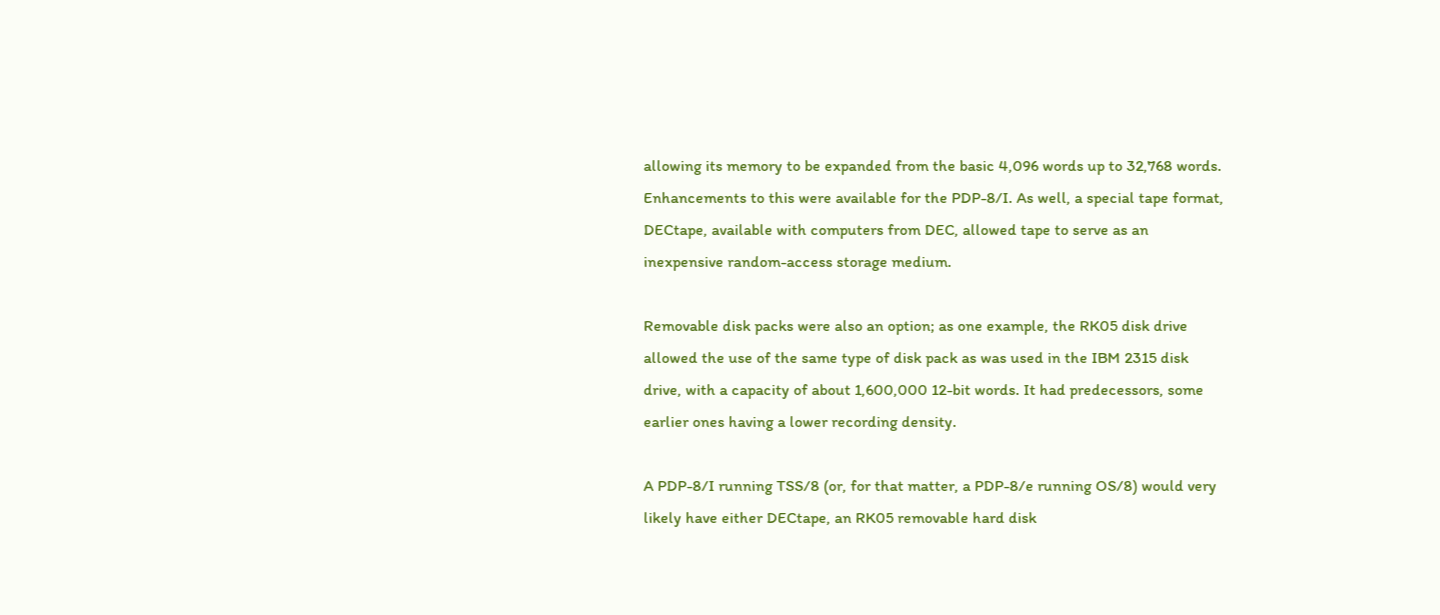allowing its memory to be expanded from the basic 4,096 words up to 32,768 words. Enhancements to this were available for the PDP-8/I. As well, a special tape format, DECtape, available with computers from DEC, allowed tape to serve as an inexpensive random-access storage medium.

Removable disk packs were also an option; as one example, the RK05 disk drive allowed the use of the same type of disk pack as was used in the IBM 2315 disk drive, with a capacity of about 1,600,000 12-bit words. It had predecessors, some earlier ones having a lower recording density.

A PDP-8/I running TSS/8 (or, for that matter, a PDP-8/e running OS/8) would very likely have either DECtape, an RK05 removable hard disk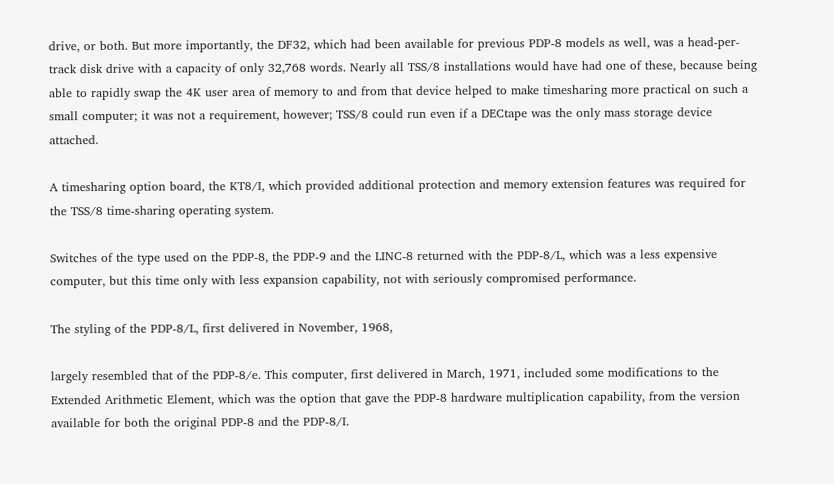drive, or both. But more importantly, the DF32, which had been available for previous PDP-8 models as well, was a head-per-track disk drive with a capacity of only 32,768 words. Nearly all TSS/8 installations would have had one of these, because being able to rapidly swap the 4K user area of memory to and from that device helped to make timesharing more practical on such a small computer; it was not a requirement, however; TSS/8 could run even if a DECtape was the only mass storage device attached.

A timesharing option board, the KT8/I, which provided additional protection and memory extension features was required for the TSS/8 time-sharing operating system.

Switches of the type used on the PDP-8, the PDP-9 and the LINC-8 returned with the PDP-8/L, which was a less expensive computer, but this time only with less expansion capability, not with seriously compromised performance.

The styling of the PDP-8/L, first delivered in November, 1968,

largely resembled that of the PDP-8/e. This computer, first delivered in March, 1971, included some modifications to the Extended Arithmetic Element, which was the option that gave the PDP-8 hardware multiplication capability, from the version available for both the original PDP-8 and the PDP-8/I.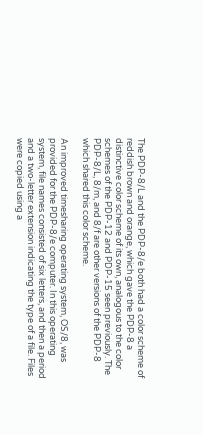The PDP-8/L and the PDP-8/e both had a color scheme of reddish brown and orange, which gave the PDP-8 a distinctive color scheme of its own, analogous to the color schemes of the PDP-12 and PDP-15 seen previously. The PDP-8/L, 8/m, and 8/f are other versions of the PDP-8 which shared this color scheme.

An improved timesharing operating system, OS/8, was provided for the PDP-8/e computer. In this operating system, file names consisted of six letters, and then a period and a two-letter extension indicating the type of a file. Files were copied using a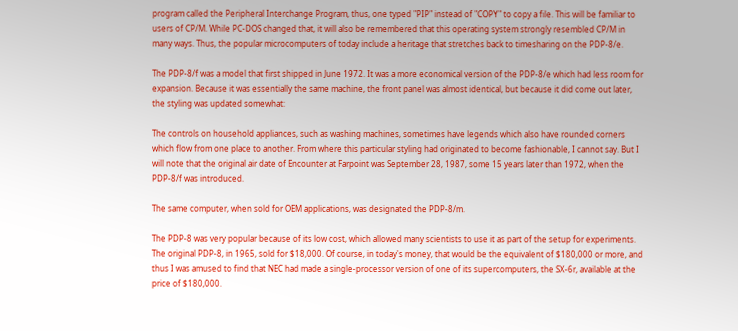program called the Peripheral Interchange Program, thus, one typed "PIP" instead of "COPY" to copy a file. This will be familiar to users of CP/M. While PC-DOS changed that, it will also be remembered that this operating system strongly resembled CP/M in many ways. Thus, the popular microcomputers of today include a heritage that stretches back to timesharing on the PDP-8/e.

The PDP-8/f was a model that first shipped in June 1972. It was a more economical version of the PDP-8/e which had less room for expansion. Because it was essentially the same machine, the front panel was almost identical, but because it did come out later, the styling was updated somewhat:

The controls on household appliances, such as washing machines, sometimes have legends which also have rounded corners which flow from one place to another. From where this particular styling had originated to become fashionable, I cannot say. But I will note that the original air date of Encounter at Farpoint was September 28, 1987, some 15 years later than 1972, when the PDP-8/f was introduced.

The same computer, when sold for OEM applications, was designated the PDP-8/m.

The PDP-8 was very popular because of its low cost, which allowed many scientists to use it as part of the setup for experiments. The original PDP-8, in 1965, sold for $18,000. Of course, in today's money, that would be the equivalent of $180,000 or more, and thus I was amused to find that NEC had made a single-processor version of one of its supercomputers, the SX-6r, available at the price of $180,000.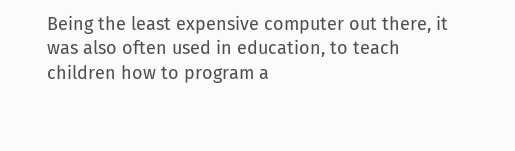Being the least expensive computer out there, it was also often used in education, to teach children how to program a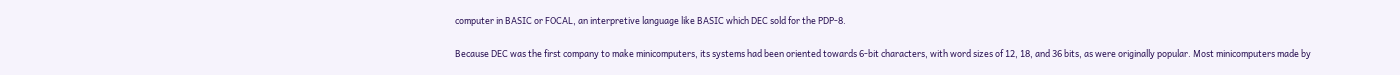computer in BASIC or FOCAL, an interpretive language like BASIC which DEC sold for the PDP-8.

Because DEC was the first company to make minicomputers, its systems had been oriented towards 6-bit characters, with word sizes of 12, 18, and 36 bits, as were originally popular. Most minicomputers made by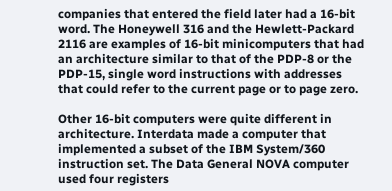companies that entered the field later had a 16-bit word. The Honeywell 316 and the Hewlett-Packard 2116 are examples of 16-bit minicomputers that had an architecture similar to that of the PDP-8 or the PDP-15, single word instructions with addresses that could refer to the current page or to page zero.

Other 16-bit computers were quite different in architecture. Interdata made a computer that implemented a subset of the IBM System/360 instruction set. The Data General NOVA computer used four registers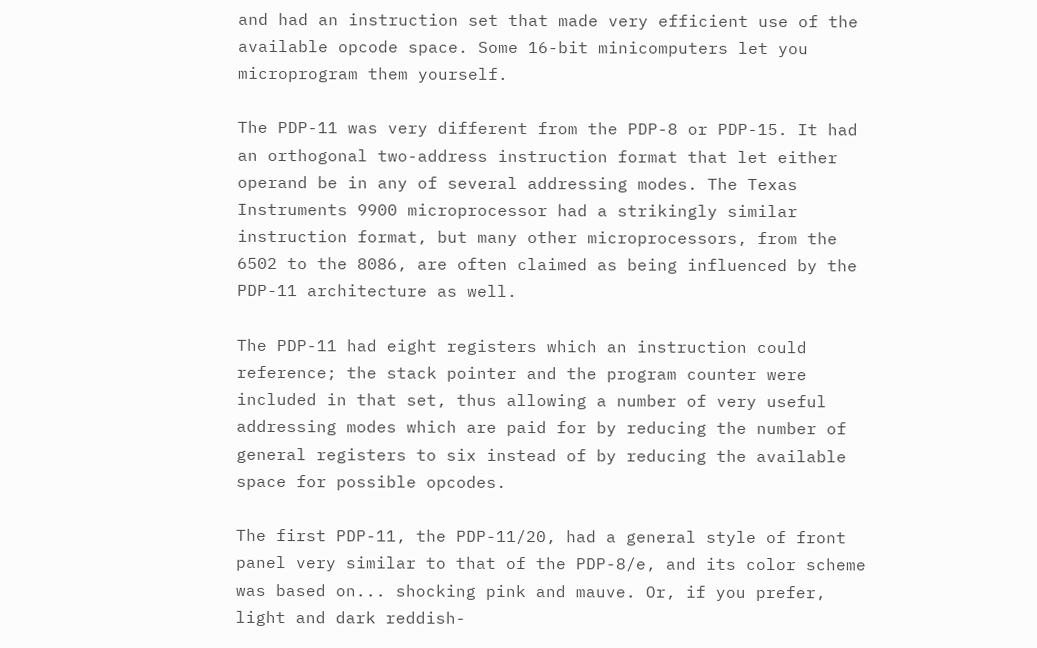and had an instruction set that made very efficient use of the available opcode space. Some 16-bit minicomputers let you microprogram them yourself.

The PDP-11 was very different from the PDP-8 or PDP-15. It had an orthogonal two-address instruction format that let either operand be in any of several addressing modes. The Texas Instruments 9900 microprocessor had a strikingly similar instruction format, but many other microprocessors, from the 6502 to the 8086, are often claimed as being influenced by the PDP-11 architecture as well.

The PDP-11 had eight registers which an instruction could reference; the stack pointer and the program counter were included in that set, thus allowing a number of very useful addressing modes which are paid for by reducing the number of general registers to six instead of by reducing the available space for possible opcodes.

The first PDP-11, the PDP-11/20, had a general style of front panel very similar to that of the PDP-8/e, and its color scheme was based on... shocking pink and mauve. Or, if you prefer, light and dark reddish-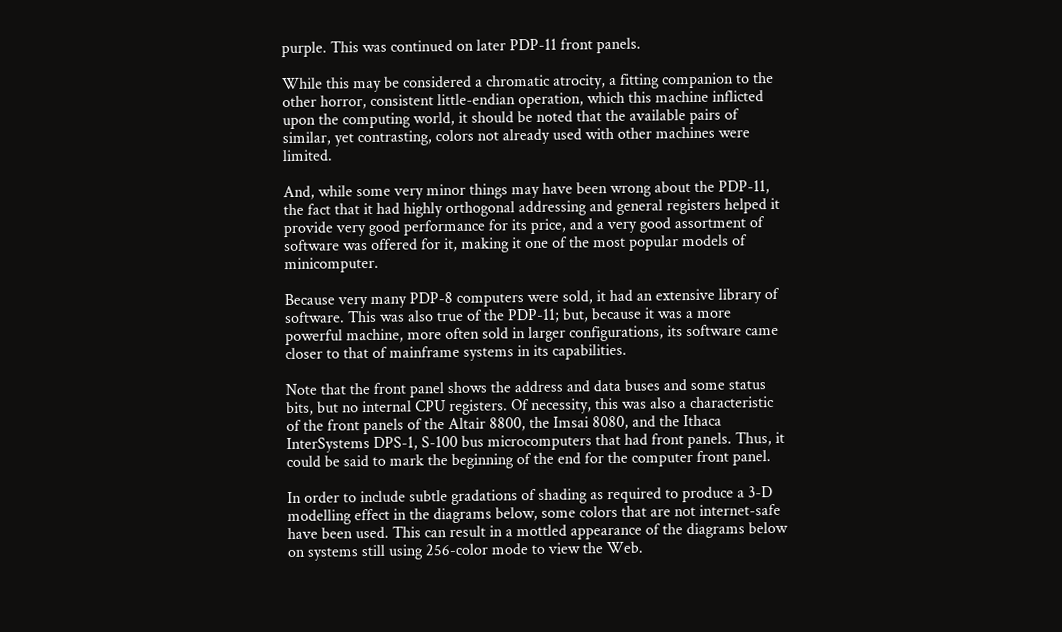purple. This was continued on later PDP-11 front panels.

While this may be considered a chromatic atrocity, a fitting companion to the other horror, consistent little-endian operation, which this machine inflicted upon the computing world, it should be noted that the available pairs of similar, yet contrasting, colors not already used with other machines were limited.

And, while some very minor things may have been wrong about the PDP-11, the fact that it had highly orthogonal addressing and general registers helped it provide very good performance for its price, and a very good assortment of software was offered for it, making it one of the most popular models of minicomputer.

Because very many PDP-8 computers were sold, it had an extensive library of software. This was also true of the PDP-11; but, because it was a more powerful machine, more often sold in larger configurations, its software came closer to that of mainframe systems in its capabilities.

Note that the front panel shows the address and data buses and some status bits, but no internal CPU registers. Of necessity, this was also a characteristic of the front panels of the Altair 8800, the Imsai 8080, and the Ithaca InterSystems DPS-1, S-100 bus microcomputers that had front panels. Thus, it could be said to mark the beginning of the end for the computer front panel.

In order to include subtle gradations of shading as required to produce a 3-D modelling effect in the diagrams below, some colors that are not internet-safe have been used. This can result in a mottled appearance of the diagrams below on systems still using 256-color mode to view the Web.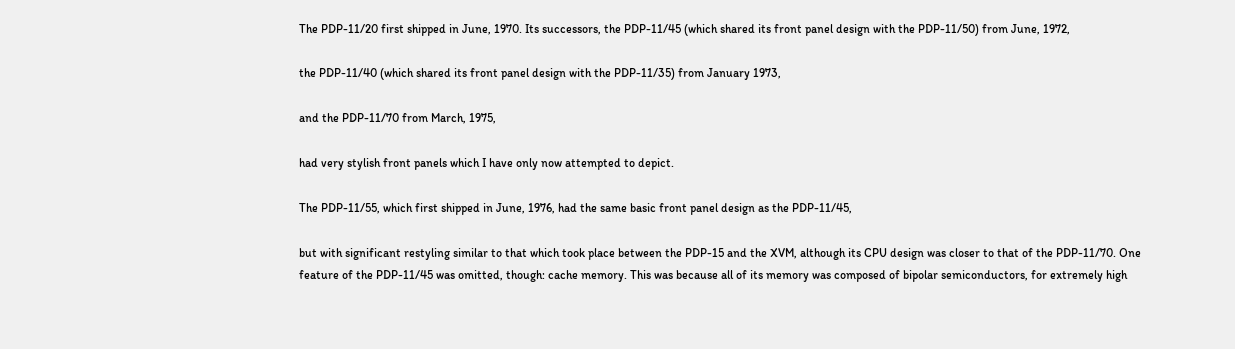The PDP-11/20 first shipped in June, 1970. Its successors, the PDP-11/45 (which shared its front panel design with the PDP-11/50) from June, 1972,

the PDP-11/40 (which shared its front panel design with the PDP-11/35) from January 1973,

and the PDP-11/70 from March, 1975,

had very stylish front panels which I have only now attempted to depict.

The PDP-11/55, which first shipped in June, 1976, had the same basic front panel design as the PDP-11/45,

but with significant restyling similar to that which took place between the PDP-15 and the XVM, although its CPU design was closer to that of the PDP-11/70. One feature of the PDP-11/45 was omitted, though: cache memory. This was because all of its memory was composed of bipolar semiconductors, for extremely high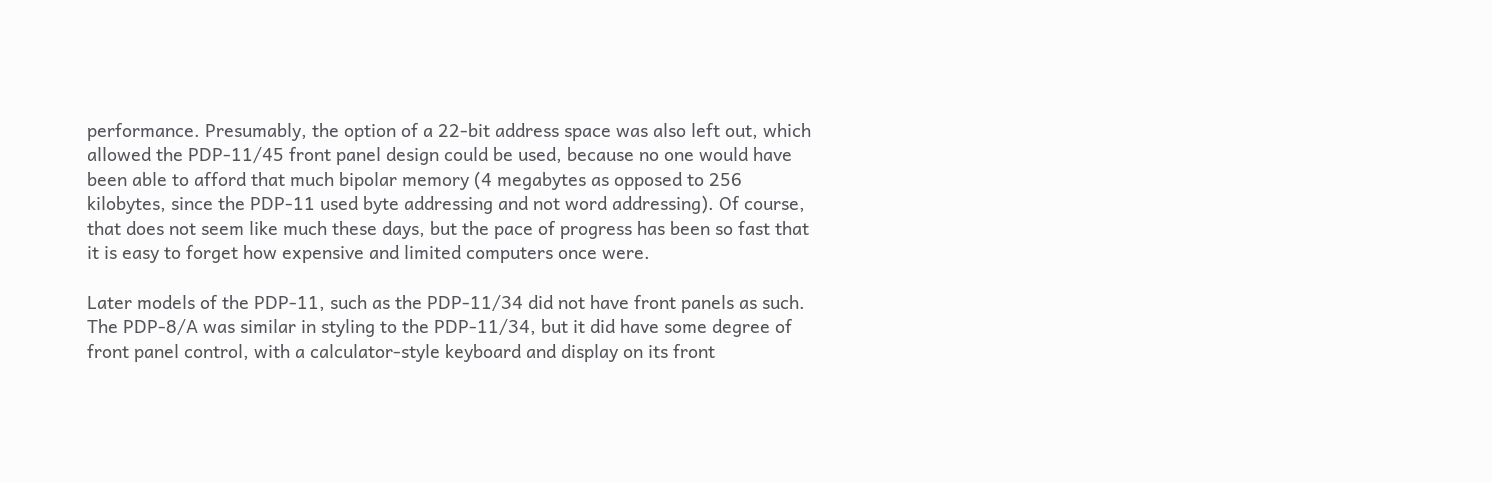performance. Presumably, the option of a 22-bit address space was also left out, which allowed the PDP-11/45 front panel design could be used, because no one would have been able to afford that much bipolar memory (4 megabytes as opposed to 256 kilobytes, since the PDP-11 used byte addressing and not word addressing). Of course, that does not seem like much these days, but the pace of progress has been so fast that it is easy to forget how expensive and limited computers once were.

Later models of the PDP-11, such as the PDP-11/34 did not have front panels as such. The PDP-8/A was similar in styling to the PDP-11/34, but it did have some degree of front panel control, with a calculator-style keyboard and display on its front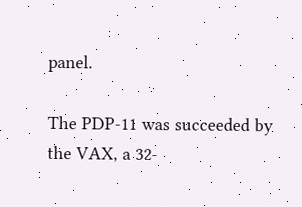panel.

The PDP-11 was succeeded by the VAX, a 32-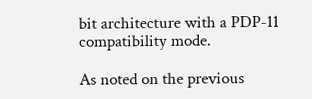bit architecture with a PDP-11 compatibility mode.

As noted on the previous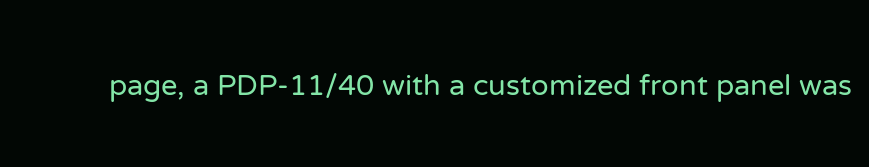page, a PDP-11/40 with a customized front panel was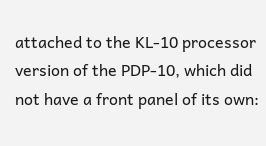attached to the KL-10 processor version of the PDP-10, which did not have a front panel of its own: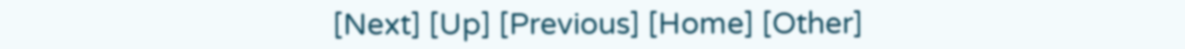[Next] [Up] [Previous] [Home] [Other]